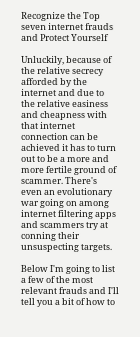Recognize the Top seven internet frauds and Protect Yourself

Unluckily, because of the relative secrecy afforded by the internet and due to the relative easiness and cheapness with that internet connection can be achieved it has to turn out to be a more and more fertile ground of scammer. There's even an evolutionary war going on among internet filtering apps and scammers try at conning their unsuspecting targets.

Below I'm going to list a few of the most relevant frauds and I'll tell you a bit of how to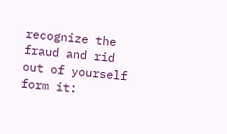recognize the fraud and rid out of yourself form it: